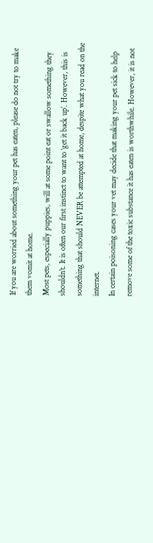If you are worried about something your pet has eaten, please do not try to make them vomit at home.
Most pets, especially puppies, will at some point eat or swallow something they shouldn’t. It is often our first instinct to want to ‘get it back up’. However, this is something that should NEVER be attempted at home, despite what you read on the internet.
In certain poisoning cases your vet may decide that making your pet sick to help remove some of the toxic substance it has eaten is worthwhile. However, it is not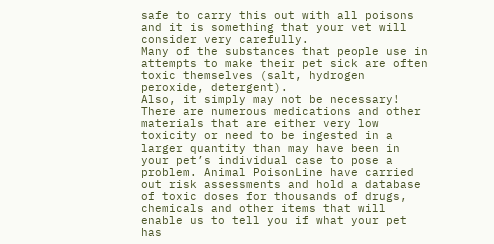safe to carry this out with all poisons and it is something that your vet will consider very carefully.
Many of the substances that people use in attempts to make their pet sick are often toxic themselves (salt, hydrogen peroxide, detergent).
Also, it simply may not be necessary! There are numerous medications and other materials that are either very low toxicity or need to be ingested in a larger quantity than may have been in your pet’s individual case to pose a problem. Animal PoisonLine have carried out risk assessments and hold a database of toxic doses for thousands of drugs, chemicals and other items that will enable us to tell you if what your pet has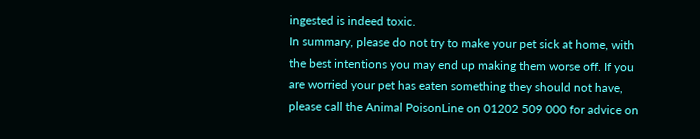ingested is indeed toxic.
In summary, please do not try to make your pet sick at home, with the best intentions you may end up making them worse off. If you are worried your pet has eaten something they should not have, please call the Animal PoisonLine on 01202 509 000 for advice on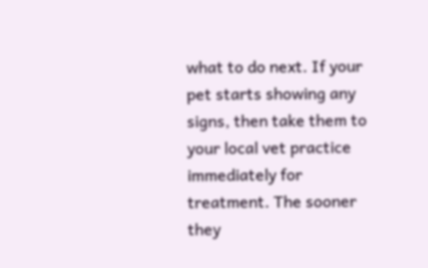what to do next. If your pet starts showing any signs, then take them to your local vet practice immediately for treatment. The sooner they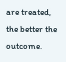are treated, the better the outcome.